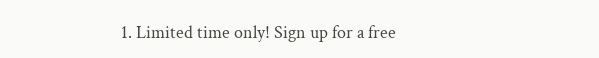1. Limited time only! Sign up for a free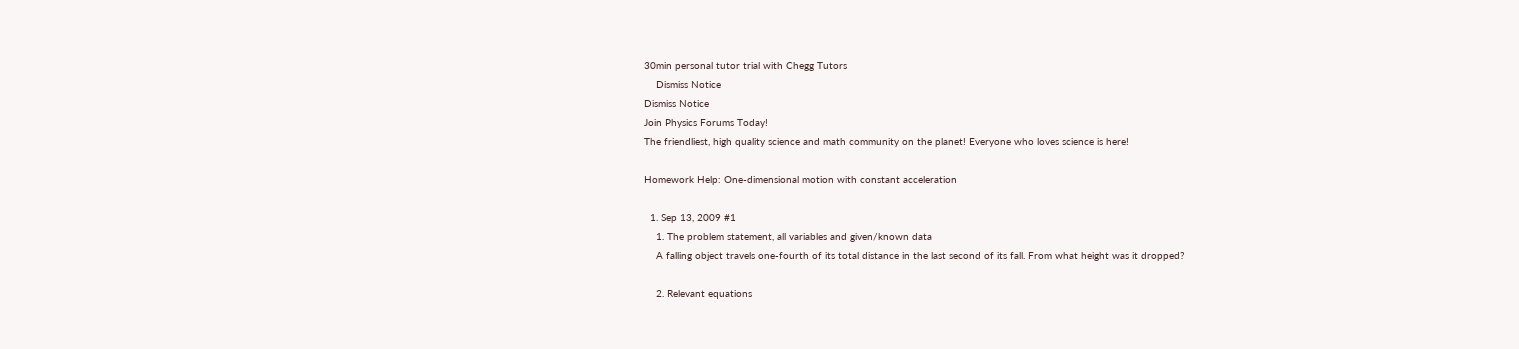30min personal tutor trial with Chegg Tutors
    Dismiss Notice
Dismiss Notice
Join Physics Forums Today!
The friendliest, high quality science and math community on the planet! Everyone who loves science is here!

Homework Help: One-dimensional motion with constant acceleration

  1. Sep 13, 2009 #1
    1. The problem statement, all variables and given/known data
    A falling object travels one-fourth of its total distance in the last second of its fall. From what height was it dropped?

    2. Relevant equations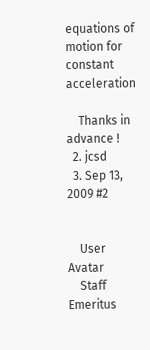equations of motion for constant acceleration

    Thanks in advance !
  2. jcsd
  3. Sep 13, 2009 #2


    User Avatar
    Staff Emeritus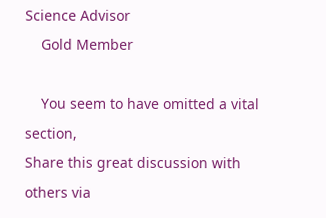Science Advisor
    Gold Member

    You seem to have omitted a vital section,
Share this great discussion with others via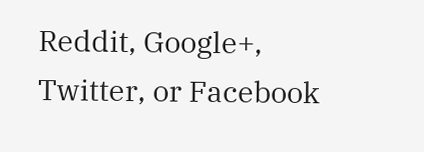Reddit, Google+, Twitter, or Facebook